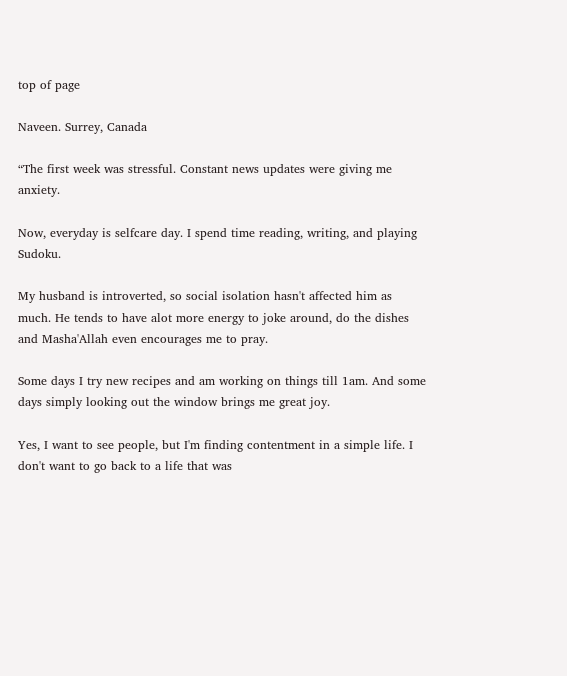top of page

Naveen. Surrey, Canada

“The first week was stressful. Constant news updates were giving me anxiety.

Now, everyday is selfcare day. I spend time reading, writing, and playing Sudoku.

My husband is introverted, so social isolation hasn't affected him as much. He tends to have alot more energy to joke around, do the dishes and Masha'Allah even encourages me to pray.

Some days I try new recipes and am working on things till 1am. And some days simply looking out the window brings me great joy.

Yes, I want to see people, but I'm finding contentment in a simple life. I don't want to go back to a life that was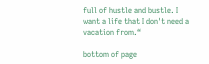full of hustle and bustle. I want a life that I don't need a vacation from.“

bottom of page